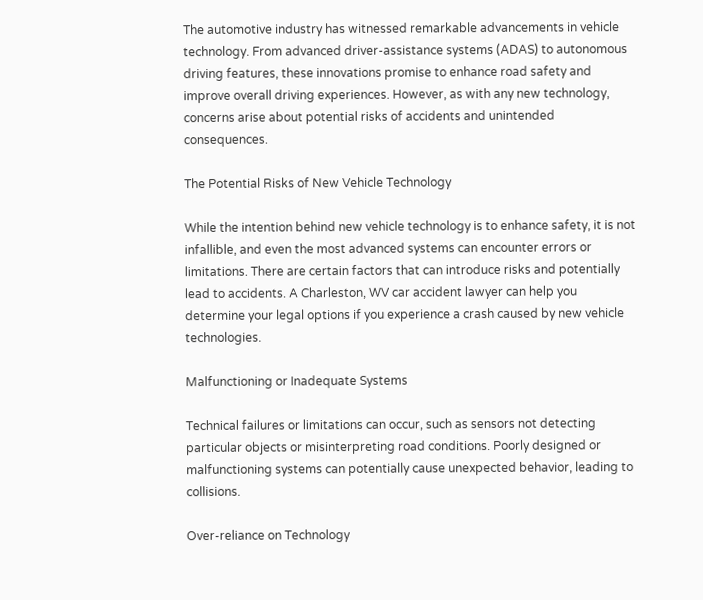The automotive industry has witnessed remarkable advancements in vehicle technology. From advanced driver-assistance systems (ADAS) to autonomous driving features, these innovations promise to enhance road safety and improve overall driving experiences. However, as with any new technology, concerns arise about potential risks of accidents and unintended consequences.

The Potential Risks of New Vehicle Technology

While the intention behind new vehicle technology is to enhance safety, it is not infallible, and even the most advanced systems can encounter errors or limitations. There are certain factors that can introduce risks and potentially lead to accidents. A Charleston, WV car accident lawyer can help you determine your legal options if you experience a crash caused by new vehicle technologies.

Malfunctioning or Inadequate Systems

Technical failures or limitations can occur, such as sensors not detecting particular objects or misinterpreting road conditions. Poorly designed or malfunctioning systems can potentially cause unexpected behavior, leading to collisions.

Over-reliance on Technology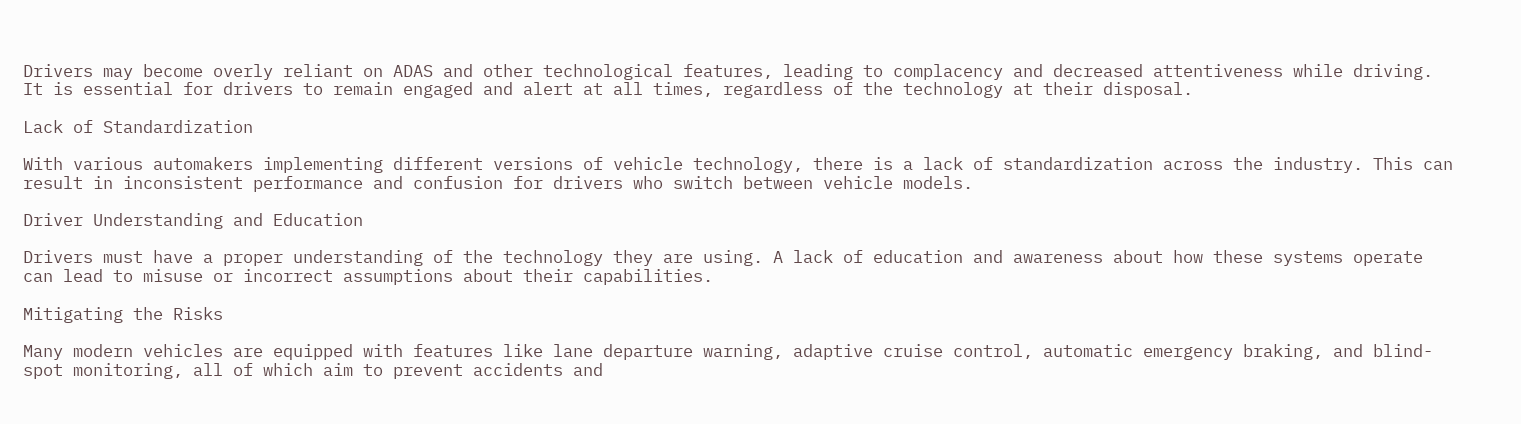Drivers may become overly reliant on ADAS and other technological features, leading to complacency and decreased attentiveness while driving. It is essential for drivers to remain engaged and alert at all times, regardless of the technology at their disposal.

Lack of Standardization

With various automakers implementing different versions of vehicle technology, there is a lack of standardization across the industry. This can result in inconsistent performance and confusion for drivers who switch between vehicle models.

Driver Understanding and Education

Drivers must have a proper understanding of the technology they are using. A lack of education and awareness about how these systems operate can lead to misuse or incorrect assumptions about their capabilities.

Mitigating the Risks

Many modern vehicles are equipped with features like lane departure warning, adaptive cruise control, automatic emergency braking, and blind-spot monitoring, all of which aim to prevent accidents and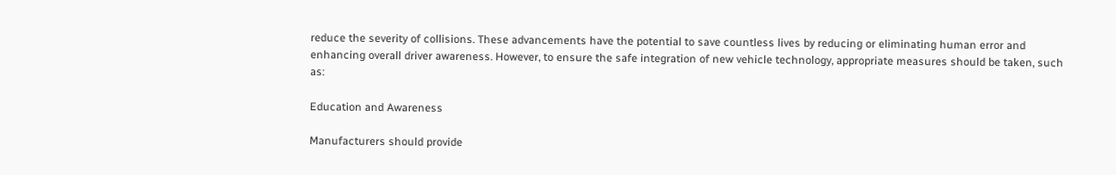reduce the severity of collisions. These advancements have the potential to save countless lives by reducing or eliminating human error and enhancing overall driver awareness. However, to ensure the safe integration of new vehicle technology, appropriate measures should be taken, such as:

Education and Awareness

Manufacturers should provide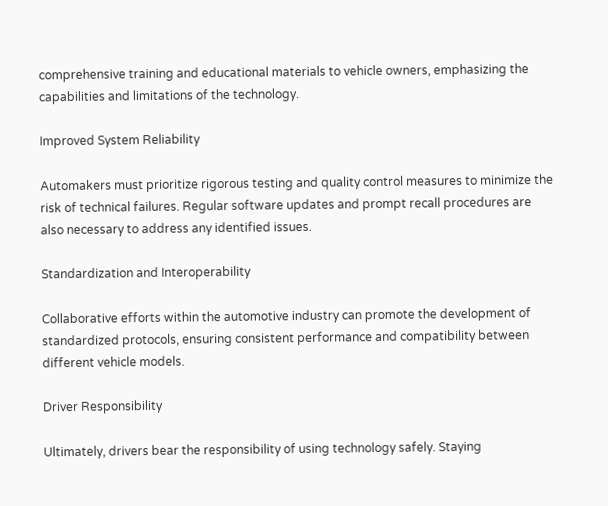comprehensive training and educational materials to vehicle owners, emphasizing the capabilities and limitations of the technology.

Improved System Reliability

Automakers must prioritize rigorous testing and quality control measures to minimize the risk of technical failures. Regular software updates and prompt recall procedures are also necessary to address any identified issues.

Standardization and Interoperability

Collaborative efforts within the automotive industry can promote the development of standardized protocols, ensuring consistent performance and compatibility between different vehicle models.

Driver Responsibility

Ultimately, drivers bear the responsibility of using technology safely. Staying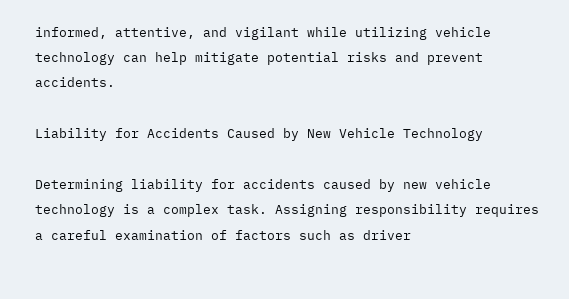informed, attentive, and vigilant while utilizing vehicle technology can help mitigate potential risks and prevent accidents.

Liability for Accidents Caused by New Vehicle Technology

Determining liability for accidents caused by new vehicle technology is a complex task. Assigning responsibility requires a careful examination of factors such as driver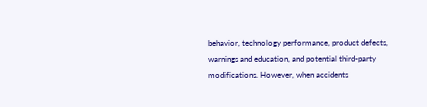behavior, technology performance, product defects, warnings and education, and potential third-party modifications. However, when accidents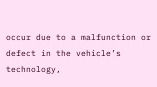occur due to a malfunction or defect in the vehicle’s technology,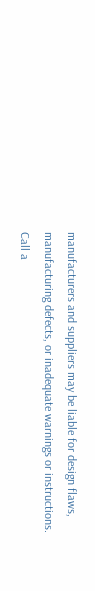manufacturers and suppliers may be liable for design flaws, manufacturing defects, or inadequate warnings or instructions. Call a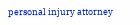personal injury attorney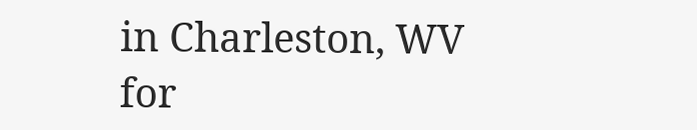in Charleston, WV for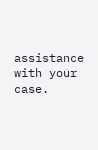assistance with your case.